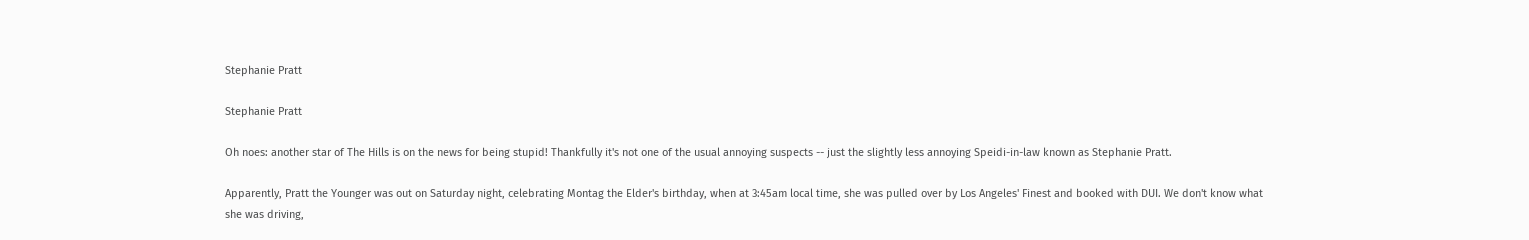Stephanie Pratt

Stephanie Pratt

Oh noes: another star of The Hills is on the news for being stupid! Thankfully it's not one of the usual annoying suspects -- just the slightly less annoying Speidi-in-law known as Stephanie Pratt.

Apparently, Pratt the Younger was out on Saturday night, celebrating Montag the Elder's birthday, when at 3:45am local time, she was pulled over by Los Angeles' Finest and booked with DUI. We don't know what she was driving,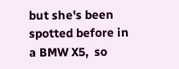but she's been spotted before in a BMW X5,  so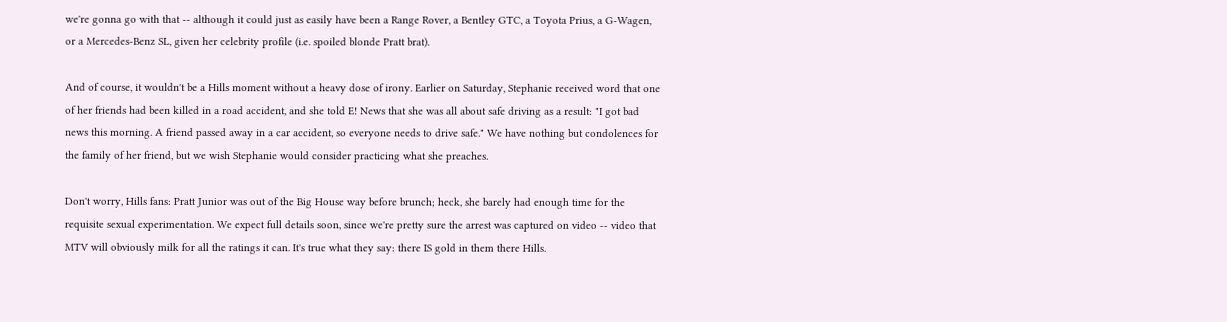we're gonna go with that -- although it could just as easily have been a Range Rover, a Bentley GTC, a Toyota Prius, a G-Wagen, or a Mercedes-Benz SL, given her celebrity profile (i.e. spoiled blonde Pratt brat).

And of course, it wouldn't be a Hills moment without a heavy dose of irony. Earlier on Saturday, Stephanie received word that one of her friends had been killed in a road accident, and she told E! News that she was all about safe driving as a result: "I got bad news this morning. A friend passed away in a car accident, so everyone needs to drive safe." We have nothing but condolences for the family of her friend, but we wish Stephanie would consider practicing what she preaches.

Don't worry, Hills fans: Pratt Junior was out of the Big House way before brunch; heck, she barely had enough time for the requisite sexual experimentation. We expect full details soon, since we're pretty sure the arrest was captured on video -- video that MTV will obviously milk for all the ratings it can. It's true what they say: there IS gold in them there Hills.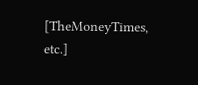[TheMoneyTimes, etc.]